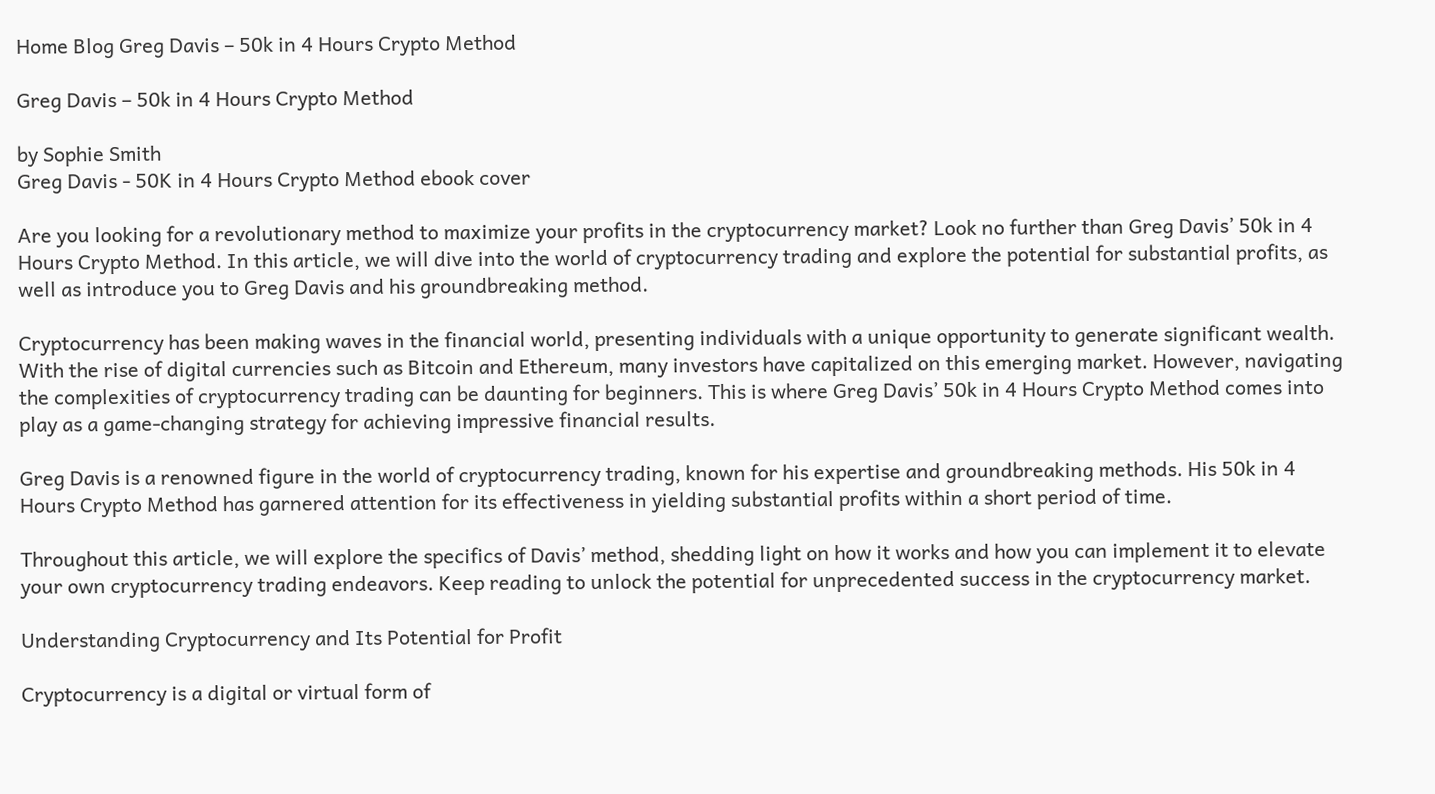Home Blog Greg Davis – 50k in 4 Hours Crypto Method

Greg Davis – 50k in 4 Hours Crypto Method

by Sophie Smith
Greg Davis - 50K in 4 Hours Crypto Method ebook cover

Are you looking for a revolutionary method to maximize your profits in the cryptocurrency market? Look no further than Greg Davis’ 50k in 4 Hours Crypto Method. In this article, we will dive into the world of cryptocurrency trading and explore the potential for substantial profits, as well as introduce you to Greg Davis and his groundbreaking method.

Cryptocurrency has been making waves in the financial world, presenting individuals with a unique opportunity to generate significant wealth. With the rise of digital currencies such as Bitcoin and Ethereum, many investors have capitalized on this emerging market. However, navigating the complexities of cryptocurrency trading can be daunting for beginners. This is where Greg Davis’ 50k in 4 Hours Crypto Method comes into play as a game-changing strategy for achieving impressive financial results.

Greg Davis is a renowned figure in the world of cryptocurrency trading, known for his expertise and groundbreaking methods. His 50k in 4 Hours Crypto Method has garnered attention for its effectiveness in yielding substantial profits within a short period of time.

Throughout this article, we will explore the specifics of Davis’ method, shedding light on how it works and how you can implement it to elevate your own cryptocurrency trading endeavors. Keep reading to unlock the potential for unprecedented success in the cryptocurrency market.

Understanding Cryptocurrency and Its Potential for Profit

Cryptocurrency is a digital or virtual form of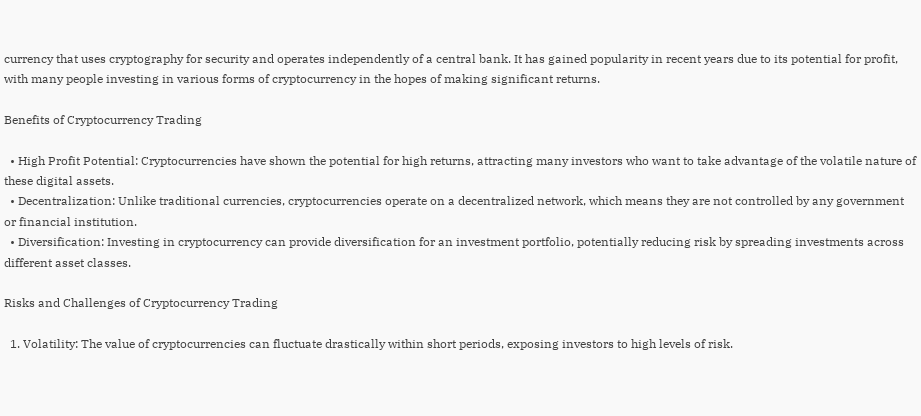currency that uses cryptography for security and operates independently of a central bank. It has gained popularity in recent years due to its potential for profit, with many people investing in various forms of cryptocurrency in the hopes of making significant returns.

Benefits of Cryptocurrency Trading

  • High Profit Potential: Cryptocurrencies have shown the potential for high returns, attracting many investors who want to take advantage of the volatile nature of these digital assets.
  • Decentralization: Unlike traditional currencies, cryptocurrencies operate on a decentralized network, which means they are not controlled by any government or financial institution.
  • Diversification: Investing in cryptocurrency can provide diversification for an investment portfolio, potentially reducing risk by spreading investments across different asset classes.

Risks and Challenges of Cryptocurrency Trading

  1. Volatility: The value of cryptocurrencies can fluctuate drastically within short periods, exposing investors to high levels of risk.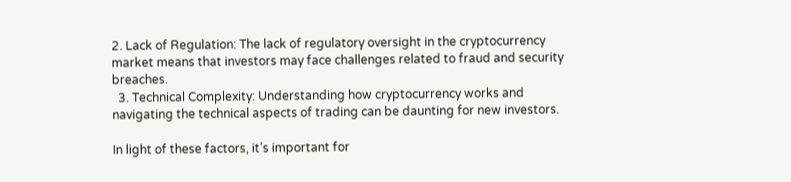2. Lack of Regulation: The lack of regulatory oversight in the cryptocurrency market means that investors may face challenges related to fraud and security breaches.
  3. Technical Complexity: Understanding how cryptocurrency works and navigating the technical aspects of trading can be daunting for new investors.

In light of these factors, it’s important for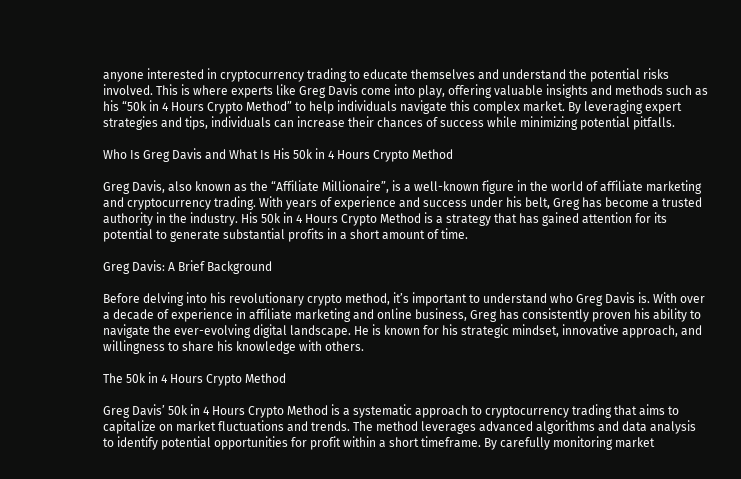anyone interested in cryptocurrency trading to educate themselves and understand the potential risks involved. This is where experts like Greg Davis come into play, offering valuable insights and methods such as his “50k in 4 Hours Crypto Method” to help individuals navigate this complex market. By leveraging expert strategies and tips, individuals can increase their chances of success while minimizing potential pitfalls.

Who Is Greg Davis and What Is His 50k in 4 Hours Crypto Method

Greg Davis, also known as the “Affiliate Millionaire”, is a well-known figure in the world of affiliate marketing and cryptocurrency trading. With years of experience and success under his belt, Greg has become a trusted authority in the industry. His 50k in 4 Hours Crypto Method is a strategy that has gained attention for its potential to generate substantial profits in a short amount of time.

Greg Davis: A Brief Background

Before delving into his revolutionary crypto method, it’s important to understand who Greg Davis is. With over a decade of experience in affiliate marketing and online business, Greg has consistently proven his ability to navigate the ever-evolving digital landscape. He is known for his strategic mindset, innovative approach, and willingness to share his knowledge with others.

The 50k in 4 Hours Crypto Method

Greg Davis’ 50k in 4 Hours Crypto Method is a systematic approach to cryptocurrency trading that aims to capitalize on market fluctuations and trends. The method leverages advanced algorithms and data analysis to identify potential opportunities for profit within a short timeframe. By carefully monitoring market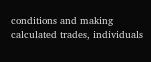conditions and making calculated trades, individuals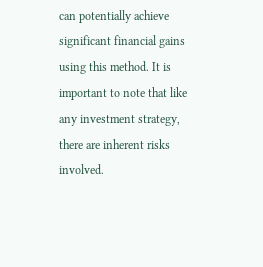can potentially achieve significant financial gains using this method. It is important to note that like any investment strategy, there are inherent risks involved.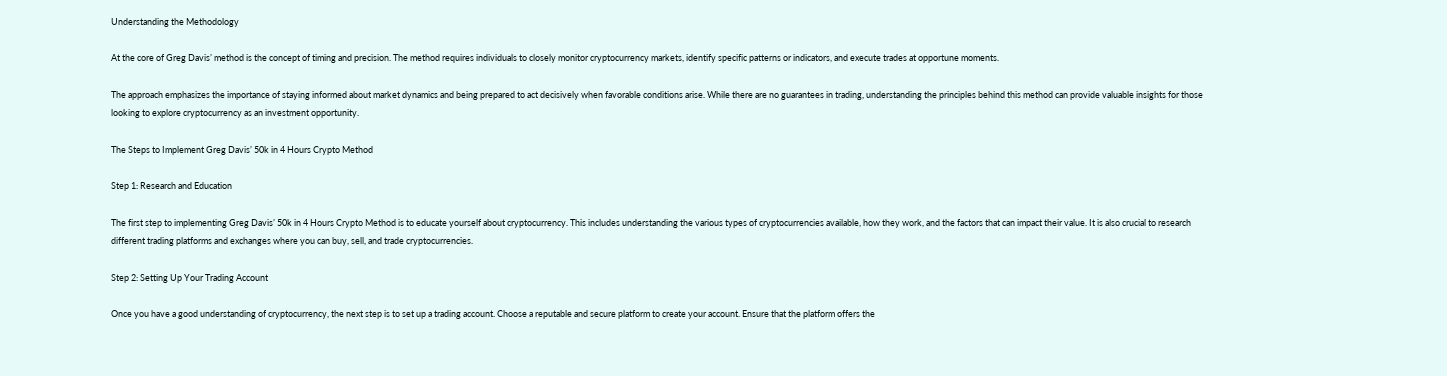Understanding the Methodology

At the core of Greg Davis’ method is the concept of timing and precision. The method requires individuals to closely monitor cryptocurrency markets, identify specific patterns or indicators, and execute trades at opportune moments.

The approach emphasizes the importance of staying informed about market dynamics and being prepared to act decisively when favorable conditions arise. While there are no guarantees in trading, understanding the principles behind this method can provide valuable insights for those looking to explore cryptocurrency as an investment opportunity.

The Steps to Implement Greg Davis’ 50k in 4 Hours Crypto Method

Step 1: Research and Education

The first step to implementing Greg Davis’ 50k in 4 Hours Crypto Method is to educate yourself about cryptocurrency. This includes understanding the various types of cryptocurrencies available, how they work, and the factors that can impact their value. It is also crucial to research different trading platforms and exchanges where you can buy, sell, and trade cryptocurrencies.

Step 2: Setting Up Your Trading Account

Once you have a good understanding of cryptocurrency, the next step is to set up a trading account. Choose a reputable and secure platform to create your account. Ensure that the platform offers the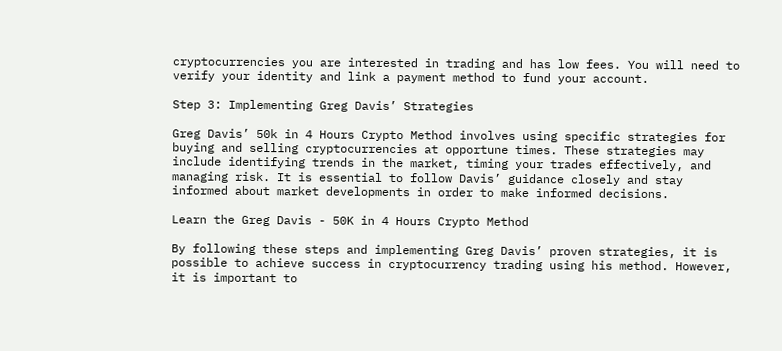cryptocurrencies you are interested in trading and has low fees. You will need to verify your identity and link a payment method to fund your account.

Step 3: Implementing Greg Davis’ Strategies

Greg Davis’ 50k in 4 Hours Crypto Method involves using specific strategies for buying and selling cryptocurrencies at opportune times. These strategies may include identifying trends in the market, timing your trades effectively, and managing risk. It is essential to follow Davis’ guidance closely and stay informed about market developments in order to make informed decisions.

Learn the Greg Davis - 50K in 4 Hours Crypto Method

By following these steps and implementing Greg Davis’ proven strategies, it is possible to achieve success in cryptocurrency trading using his method. However, it is important to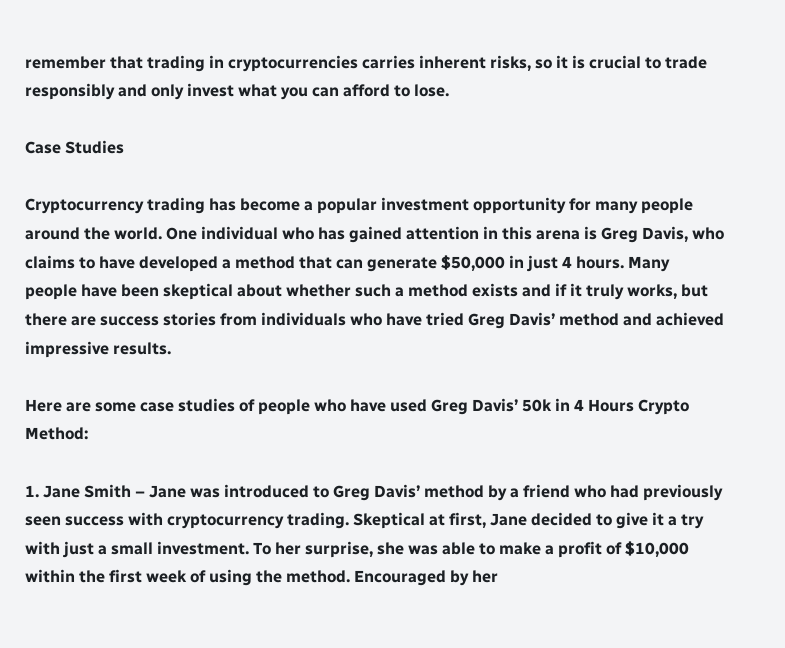remember that trading in cryptocurrencies carries inherent risks, so it is crucial to trade responsibly and only invest what you can afford to lose.

Case Studies

Cryptocurrency trading has become a popular investment opportunity for many people around the world. One individual who has gained attention in this arena is Greg Davis, who claims to have developed a method that can generate $50,000 in just 4 hours. Many people have been skeptical about whether such a method exists and if it truly works, but there are success stories from individuals who have tried Greg Davis’ method and achieved impressive results.

Here are some case studies of people who have used Greg Davis’ 50k in 4 Hours Crypto Method:

1. Jane Smith – Jane was introduced to Greg Davis’ method by a friend who had previously seen success with cryptocurrency trading. Skeptical at first, Jane decided to give it a try with just a small investment. To her surprise, she was able to make a profit of $10,000 within the first week of using the method. Encouraged by her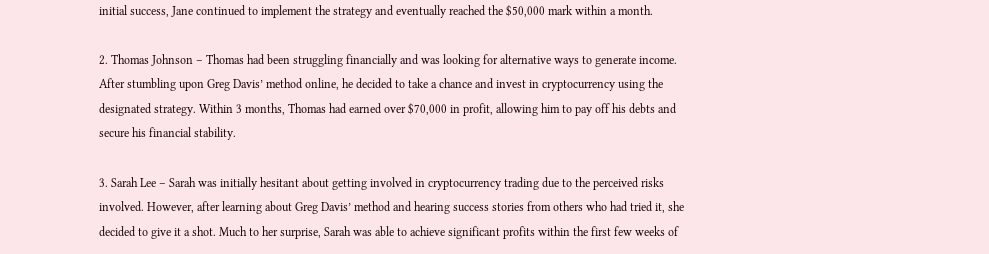initial success, Jane continued to implement the strategy and eventually reached the $50,000 mark within a month.

2. Thomas Johnson – Thomas had been struggling financially and was looking for alternative ways to generate income. After stumbling upon Greg Davis’ method online, he decided to take a chance and invest in cryptocurrency using the designated strategy. Within 3 months, Thomas had earned over $70,000 in profit, allowing him to pay off his debts and secure his financial stability.

3. Sarah Lee – Sarah was initially hesitant about getting involved in cryptocurrency trading due to the perceived risks involved. However, after learning about Greg Davis’ method and hearing success stories from others who had tried it, she decided to give it a shot. Much to her surprise, Sarah was able to achieve significant profits within the first few weeks of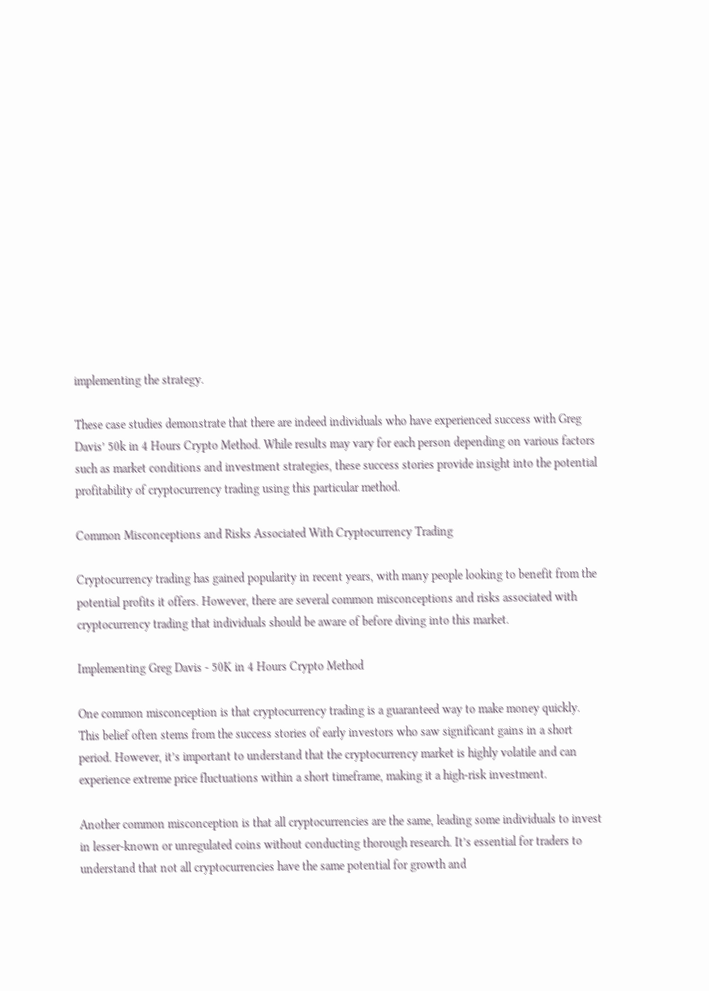implementing the strategy.

These case studies demonstrate that there are indeed individuals who have experienced success with Greg Davis’ 50k in 4 Hours Crypto Method. While results may vary for each person depending on various factors such as market conditions and investment strategies, these success stories provide insight into the potential profitability of cryptocurrency trading using this particular method.

Common Misconceptions and Risks Associated With Cryptocurrency Trading

Cryptocurrency trading has gained popularity in recent years, with many people looking to benefit from the potential profits it offers. However, there are several common misconceptions and risks associated with cryptocurrency trading that individuals should be aware of before diving into this market.

Implementing Greg Davis - 50K in 4 Hours Crypto Method

One common misconception is that cryptocurrency trading is a guaranteed way to make money quickly. This belief often stems from the success stories of early investors who saw significant gains in a short period. However, it’s important to understand that the cryptocurrency market is highly volatile and can experience extreme price fluctuations within a short timeframe, making it a high-risk investment.

Another common misconception is that all cryptocurrencies are the same, leading some individuals to invest in lesser-known or unregulated coins without conducting thorough research. It’s essential for traders to understand that not all cryptocurrencies have the same potential for growth and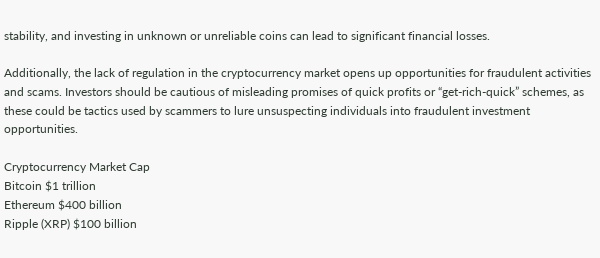stability, and investing in unknown or unreliable coins can lead to significant financial losses.

Additionally, the lack of regulation in the cryptocurrency market opens up opportunities for fraudulent activities and scams. Investors should be cautious of misleading promises of quick profits or “get-rich-quick” schemes, as these could be tactics used by scammers to lure unsuspecting individuals into fraudulent investment opportunities.

Cryptocurrency Market Cap
Bitcoin $1 trillion
Ethereum $400 billion
Ripple (XRP) $100 billion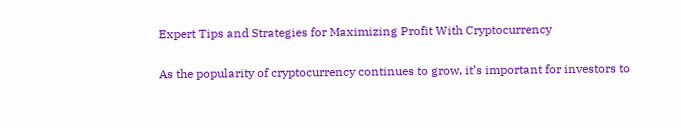Expert Tips and Strategies for Maximizing Profit With Cryptocurrency

As the popularity of cryptocurrency continues to grow, it’s important for investors to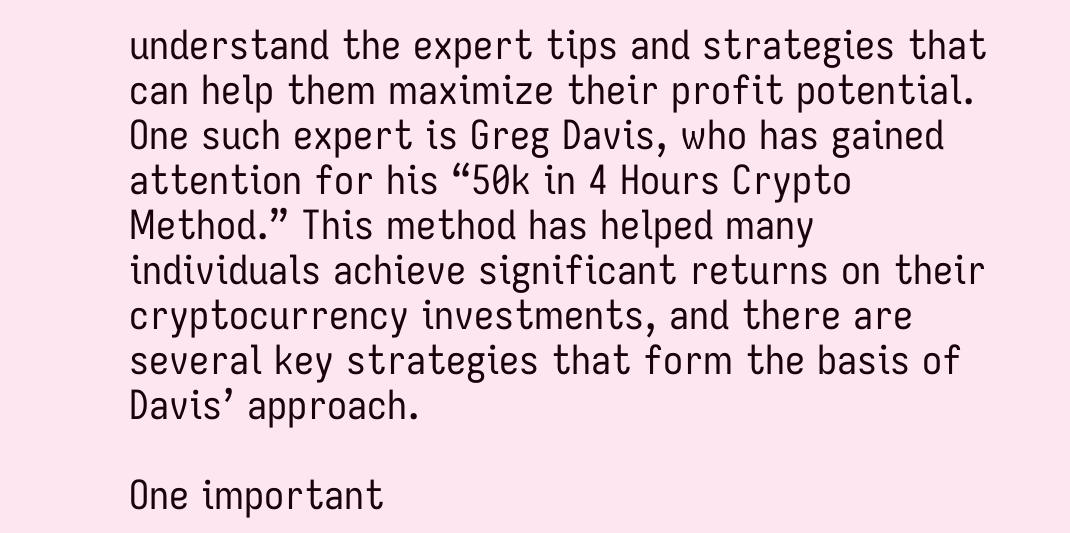understand the expert tips and strategies that can help them maximize their profit potential. One such expert is Greg Davis, who has gained attention for his “50k in 4 Hours Crypto Method.” This method has helped many individuals achieve significant returns on their cryptocurrency investments, and there are several key strategies that form the basis of Davis’ approach.

One important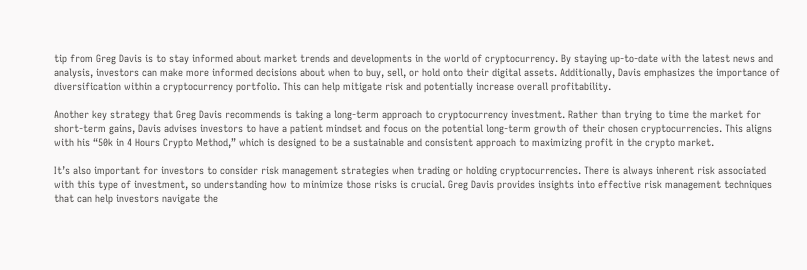tip from Greg Davis is to stay informed about market trends and developments in the world of cryptocurrency. By staying up-to-date with the latest news and analysis, investors can make more informed decisions about when to buy, sell, or hold onto their digital assets. Additionally, Davis emphasizes the importance of diversification within a cryptocurrency portfolio. This can help mitigate risk and potentially increase overall profitability.

Another key strategy that Greg Davis recommends is taking a long-term approach to cryptocurrency investment. Rather than trying to time the market for short-term gains, Davis advises investors to have a patient mindset and focus on the potential long-term growth of their chosen cryptocurrencies. This aligns with his “50k in 4 Hours Crypto Method,” which is designed to be a sustainable and consistent approach to maximizing profit in the crypto market.

It’s also important for investors to consider risk management strategies when trading or holding cryptocurrencies. There is always inherent risk associated with this type of investment, so understanding how to minimize those risks is crucial. Greg Davis provides insights into effective risk management techniques that can help investors navigate the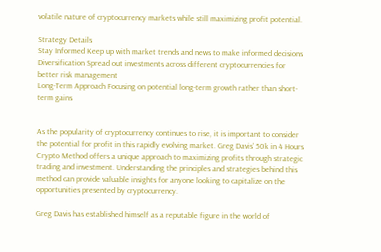volatile nature of cryptocurrency markets while still maximizing profit potential.

Strategy Details
Stay Informed Keep up with market trends and news to make informed decisions
Diversification Spread out investments across different cryptocurrencies for better risk management
Long-Term Approach Focusing on potential long-term growth rather than short-term gains


As the popularity of cryptocurrency continues to rise, it is important to consider the potential for profit in this rapidly evolving market. Greg Davis’ 50k in 4 Hours Crypto Method offers a unique approach to maximizing profits through strategic trading and investment. Understanding the principles and strategies behind this method can provide valuable insights for anyone looking to capitalize on the opportunities presented by cryptocurrency.

Greg Davis has established himself as a reputable figure in the world of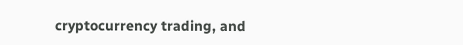cryptocurrency trading, and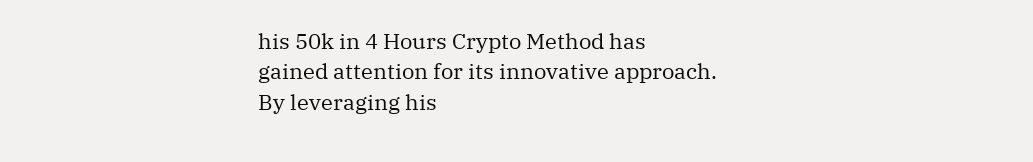his 50k in 4 Hours Crypto Method has gained attention for its innovative approach. By leveraging his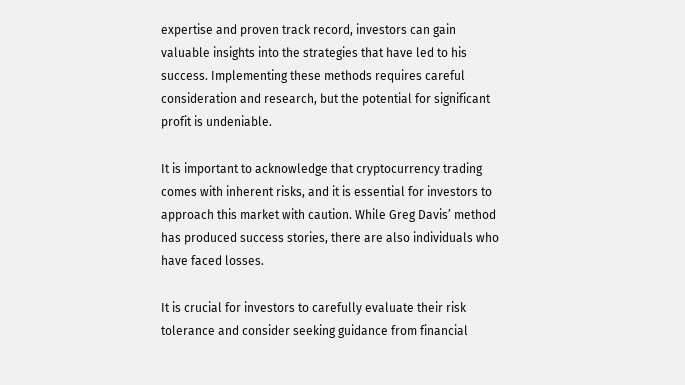expertise and proven track record, investors can gain valuable insights into the strategies that have led to his success. Implementing these methods requires careful consideration and research, but the potential for significant profit is undeniable.

It is important to acknowledge that cryptocurrency trading comes with inherent risks, and it is essential for investors to approach this market with caution. While Greg Davis’ method has produced success stories, there are also individuals who have faced losses.

It is crucial for investors to carefully evaluate their risk tolerance and consider seeking guidance from financial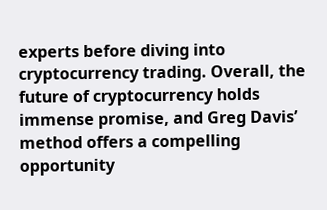experts before diving into cryptocurrency trading. Overall, the future of cryptocurrency holds immense promise, and Greg Davis’ method offers a compelling opportunity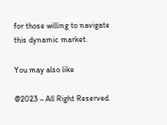for those willing to navigate this dynamic market.

You may also like

@2023 – All Right Reserved.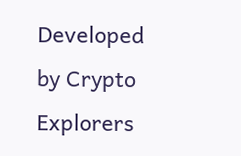Developed by Crypto Explorers